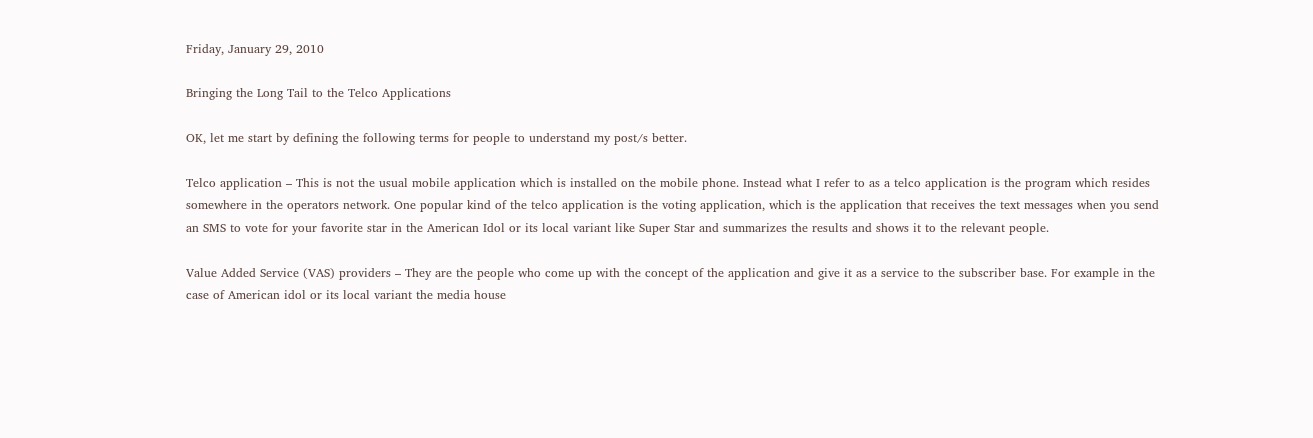Friday, January 29, 2010

Bringing the Long Tail to the Telco Applications

OK, let me start by defining the following terms for people to understand my post/s better.

Telco application – This is not the usual mobile application which is installed on the mobile phone. Instead what I refer to as a telco application is the program which resides somewhere in the operators network. One popular kind of the telco application is the voting application, which is the application that receives the text messages when you send an SMS to vote for your favorite star in the American Idol or its local variant like Super Star and summarizes the results and shows it to the relevant people.

Value Added Service (VAS) providers – They are the people who come up with the concept of the application and give it as a service to the subscriber base. For example in the case of American idol or its local variant the media house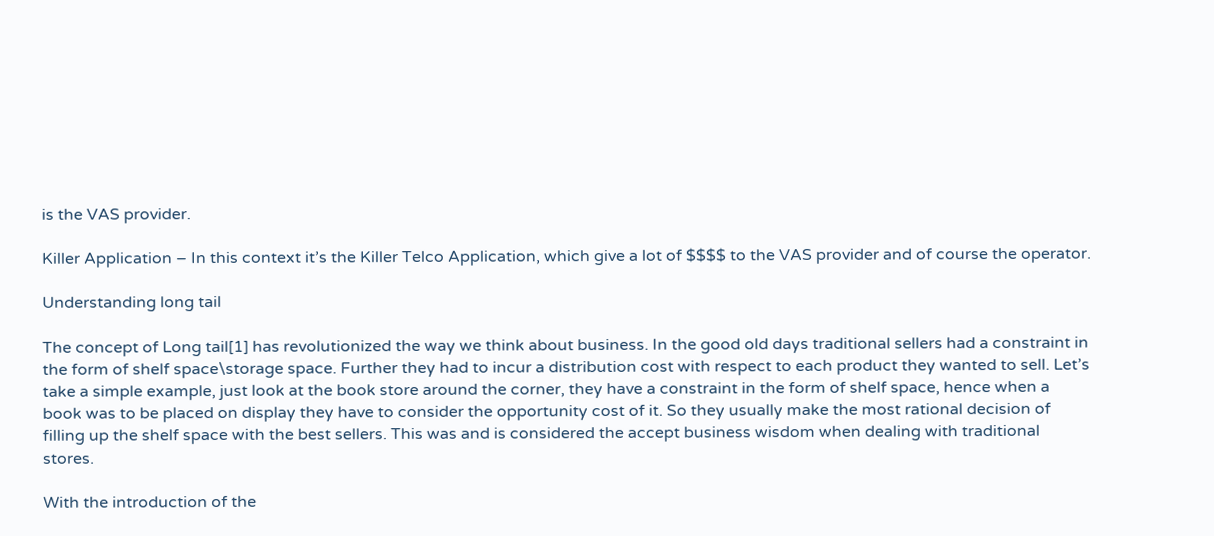is the VAS provider.

Killer Application – In this context it’s the Killer Telco Application, which give a lot of $$$$ to the VAS provider and of course the operator.

Understanding long tail

The concept of Long tail[1] has revolutionized the way we think about business. In the good old days traditional sellers had a constraint in the form of shelf space\storage space. Further they had to incur a distribution cost with respect to each product they wanted to sell. Let’s take a simple example, just look at the book store around the corner, they have a constraint in the form of shelf space, hence when a book was to be placed on display they have to consider the opportunity cost of it. So they usually make the most rational decision of filling up the shelf space with the best sellers. This was and is considered the accept business wisdom when dealing with traditional stores.

With the introduction of the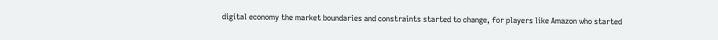digital economy the market boundaries and constraints started to change, for players like Amazon who started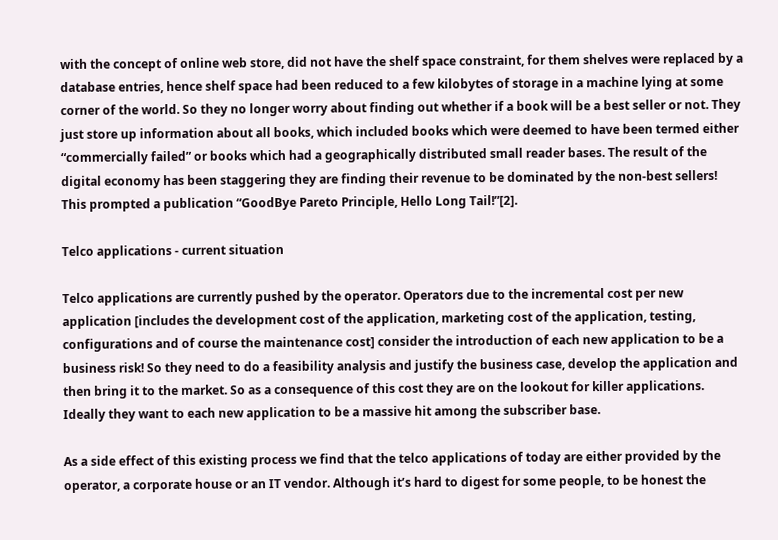with the concept of online web store, did not have the shelf space constraint, for them shelves were replaced by a database entries, hence shelf space had been reduced to a few kilobytes of storage in a machine lying at some corner of the world. So they no longer worry about finding out whether if a book will be a best seller or not. They just store up information about all books, which included books which were deemed to have been termed either “commercially failed” or books which had a geographically distributed small reader bases. The result of the digital economy has been staggering they are finding their revenue to be dominated by the non-best sellers! This prompted a publication “GoodBye Pareto Principle, Hello Long Tail!”[2].

Telco applications - current situation

Telco applications are currently pushed by the operator. Operators due to the incremental cost per new application [includes the development cost of the application, marketing cost of the application, testing, configurations and of course the maintenance cost] consider the introduction of each new application to be a business risk! So they need to do a feasibility analysis and justify the business case, develop the application and then bring it to the market. So as a consequence of this cost they are on the lookout for killer applications. Ideally they want to each new application to be a massive hit among the subscriber base.

As a side effect of this existing process we find that the telco applications of today are either provided by the operator, a corporate house or an IT vendor. Although it’s hard to digest for some people, to be honest the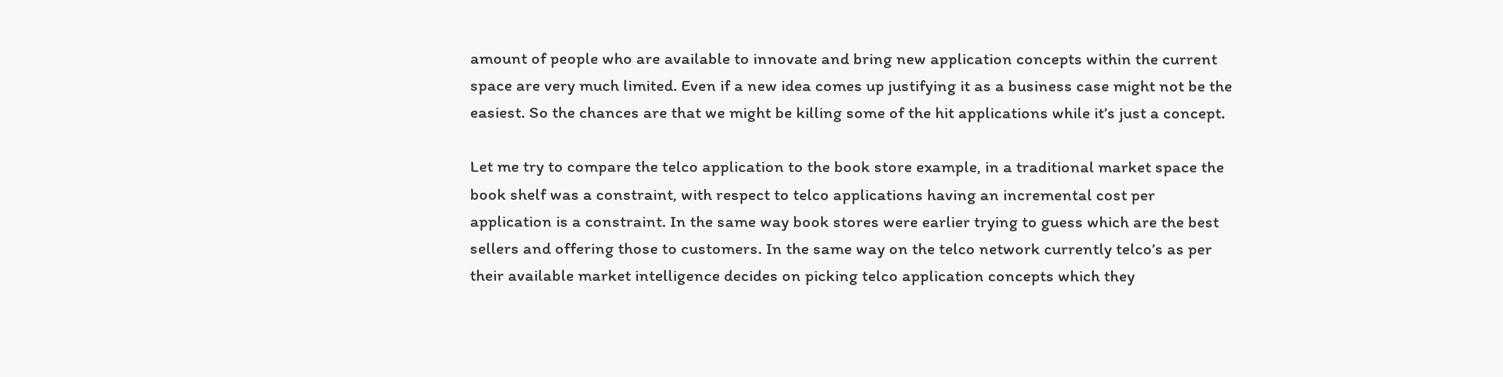amount of people who are available to innovate and bring new application concepts within the current space are very much limited. Even if a new idea comes up justifying it as a business case might not be the easiest. So the chances are that we might be killing some of the hit applications while it’s just a concept.

Let me try to compare the telco application to the book store example, in a traditional market space the book shelf was a constraint, with respect to telco applications having an incremental cost per application is a constraint. In the same way book stores were earlier trying to guess which are the best sellers and offering those to customers. In the same way on the telco network currently telco’s as per their available market intelligence decides on picking telco application concepts which they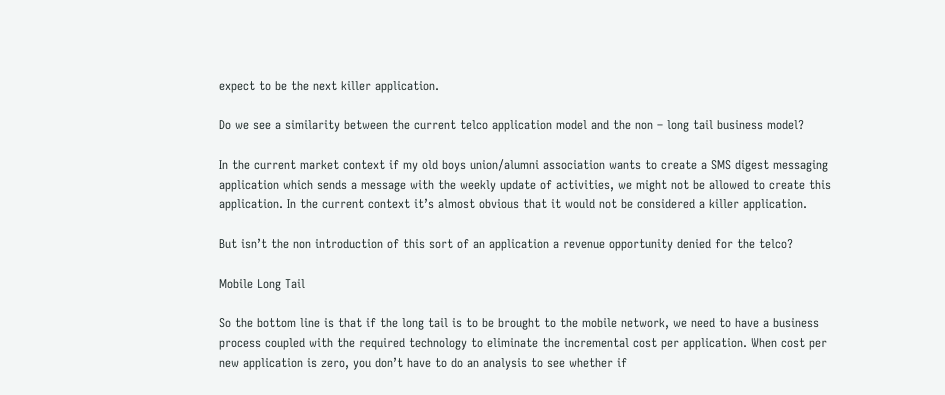expect to be the next killer application.

Do we see a similarity between the current telco application model and the non – long tail business model?

In the current market context if my old boys union/alumni association wants to create a SMS digest messaging application which sends a message with the weekly update of activities, we might not be allowed to create this application. In the current context it’s almost obvious that it would not be considered a killer application.

But isn’t the non introduction of this sort of an application a revenue opportunity denied for the telco?

Mobile Long Tail

So the bottom line is that if the long tail is to be brought to the mobile network, we need to have a business process coupled with the required technology to eliminate the incremental cost per application. When cost per new application is zero, you don’t have to do an analysis to see whether if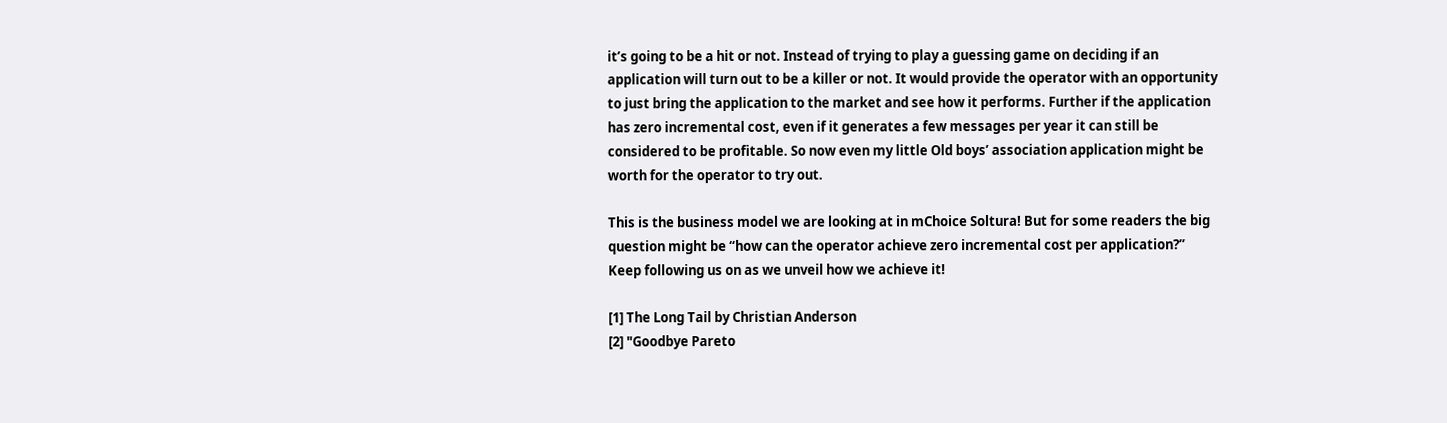it’s going to be a hit or not. Instead of trying to play a guessing game on deciding if an application will turn out to be a killer or not. It would provide the operator with an opportunity to just bring the application to the market and see how it performs. Further if the application has zero incremental cost, even if it generates a few messages per year it can still be considered to be profitable. So now even my little Old boys’ association application might be worth for the operator to try out.

This is the business model we are looking at in mChoice Soltura! But for some readers the big question might be “how can the operator achieve zero incremental cost per application?” Keep following us on as we unveil how we achieve it!

[1] The Long Tail by Christian Anderson
[2] "Goodbye Pareto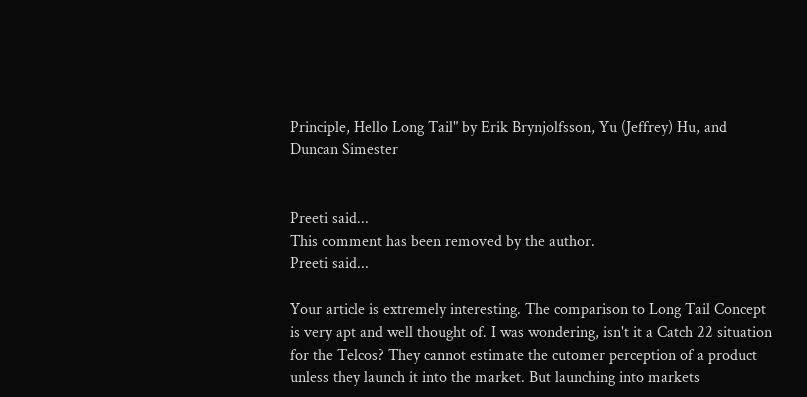Principle, Hello Long Tail" by Erik Brynjolfsson, Yu (Jeffrey) Hu, and Duncan Simester


Preeti said...
This comment has been removed by the author.
Preeti said...

Your article is extremely interesting. The comparison to Long Tail Concept is very apt and well thought of. I was wondering, isn't it a Catch 22 situation for the Telcos? They cannot estimate the cutomer perception of a product unless they launch it into the market. But launching into markets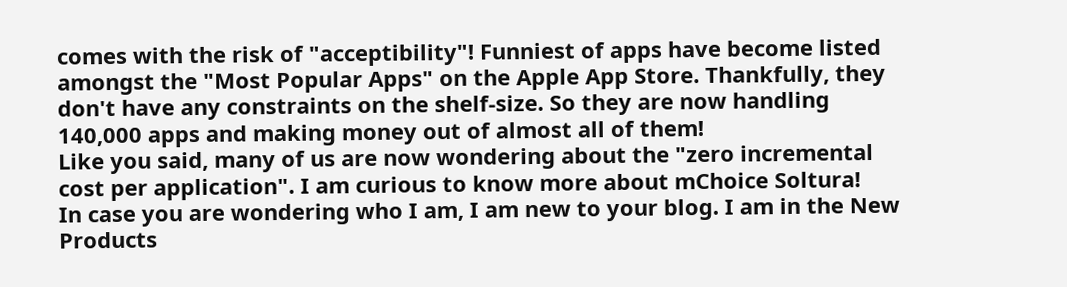comes with the risk of "acceptibility"! Funniest of apps have become listed amongst the "Most Popular Apps" on the Apple App Store. Thankfully, they don't have any constraints on the shelf-size. So they are now handling 140,000 apps and making money out of almost all of them!
Like you said, many of us are now wondering about the "zero incremental cost per application". I am curious to know more about mChoice Soltura!
In case you are wondering who I am, I am new to your blog. I am in the New Products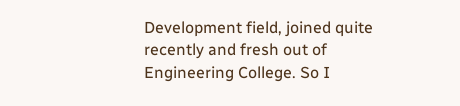Development field, joined quite recently and fresh out of Engineering College. So I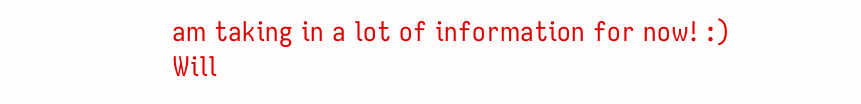am taking in a lot of information for now! :)
Will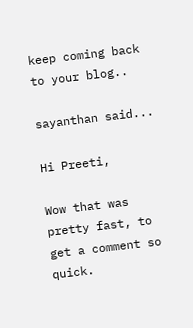keep coming back to your blog..

sayanthan said...

Hi Preeti,

Wow that was pretty fast, to get a comment so quick.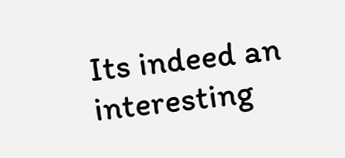Its indeed an interesting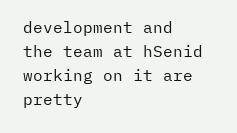development and the team at hSenid working on it are pretty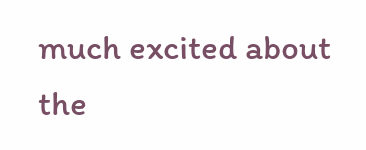much excited about the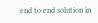end to end solution in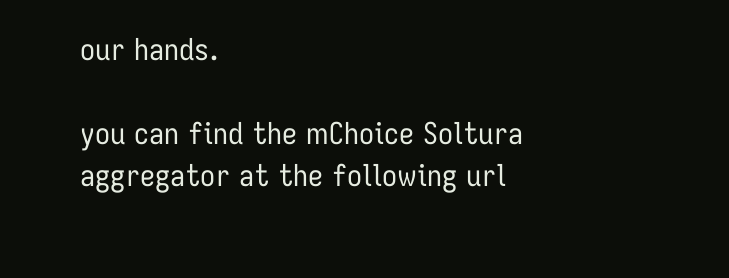our hands.

you can find the mChoice Soltura aggregator at the following url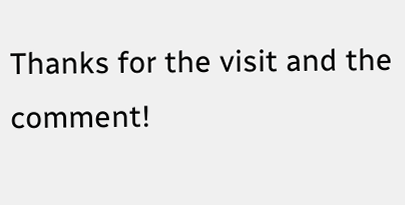Thanks for the visit and the comment!